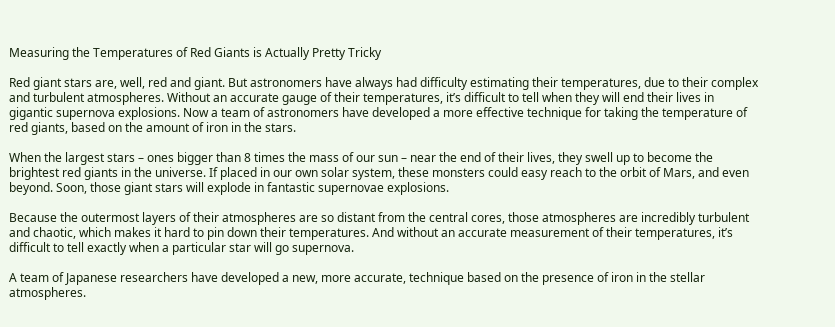Measuring the Temperatures of Red Giants is Actually Pretty Tricky

Red giant stars are, well, red and giant. But astronomers have always had difficulty estimating their temperatures, due to their complex and turbulent atmospheres. Without an accurate gauge of their temperatures, it’s difficult to tell when they will end their lives in gigantic supernova explosions. Now a team of astronomers have developed a more effective technique for taking the temperature of red giants, based on the amount of iron in the stars.

When the largest stars – ones bigger than 8 times the mass of our sun – near the end of their lives, they swell up to become the brightest red giants in the universe. If placed in our own solar system, these monsters could easy reach to the orbit of Mars, and even beyond. Soon, those giant stars will explode in fantastic supernovae explosions.

Because the outermost layers of their atmospheres are so distant from the central cores, those atmospheres are incredibly turbulent and chaotic, which makes it hard to pin down their temperatures. And without an accurate measurement of their temperatures, it’s difficult to tell exactly when a particular star will go supernova.

A team of Japanese researchers have developed a new, more accurate, technique based on the presence of iron in the stellar atmospheres.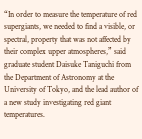“In order to measure the temperature of red supergiants, we needed to find a visible, or spectral, property that was not affected by their complex upper atmospheres,” said graduate student Daisuke Taniguchi from the Department of Astronomy at the University of Tokyo, and the lead author of a new study investigating red giant temperatures.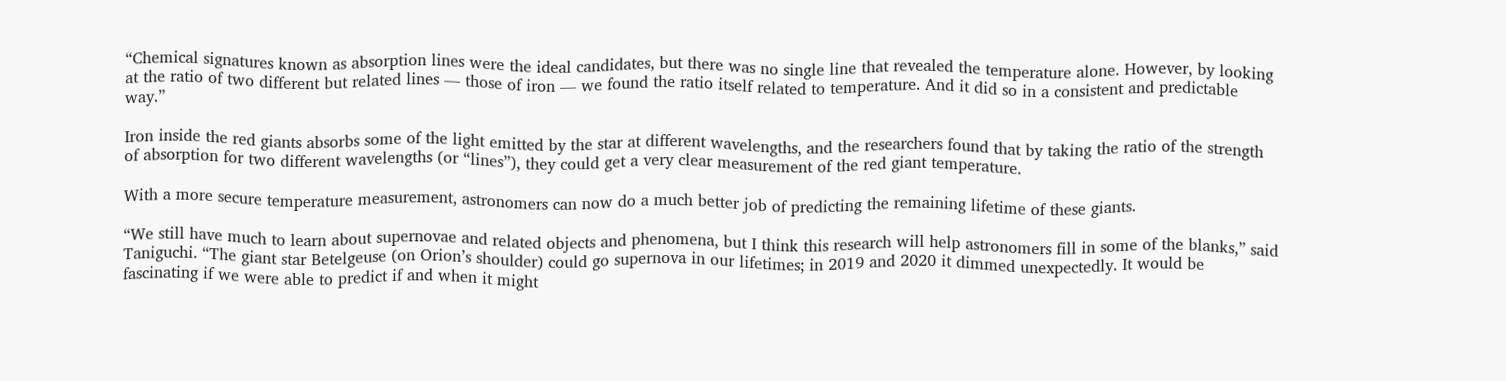“Chemical signatures known as absorption lines were the ideal candidates, but there was no single line that revealed the temperature alone. However, by looking at the ratio of two different but related lines — those of iron — we found the ratio itself related to temperature. And it did so in a consistent and predictable way.”

Iron inside the red giants absorbs some of the light emitted by the star at different wavelengths, and the researchers found that by taking the ratio of the strength of absorption for two different wavelengths (or “lines”), they could get a very clear measurement of the red giant temperature.

With a more secure temperature measurement, astronomers can now do a much better job of predicting the remaining lifetime of these giants.

“We still have much to learn about supernovae and related objects and phenomena, but I think this research will help astronomers fill in some of the blanks,” said Taniguchi. “The giant star Betelgeuse (on Orion’s shoulder) could go supernova in our lifetimes; in 2019 and 2020 it dimmed unexpectedly. It would be fascinating if we were able to predict if and when it might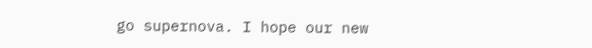go supernova. I hope our new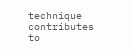technique contributes to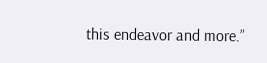this endeavor and more.”